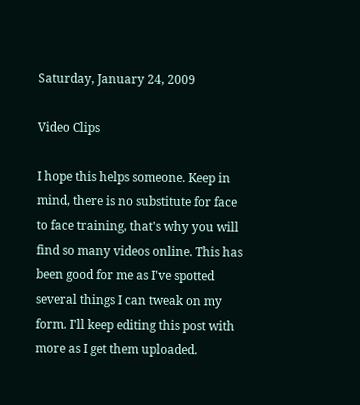Saturday, January 24, 2009

Video Clips

I hope this helps someone. Keep in mind, there is no substitute for face to face training, that's why you will find so many videos online. This has been good for me as I've spotted several things I can tweak on my form. I'll keep editing this post with more as I get them uploaded.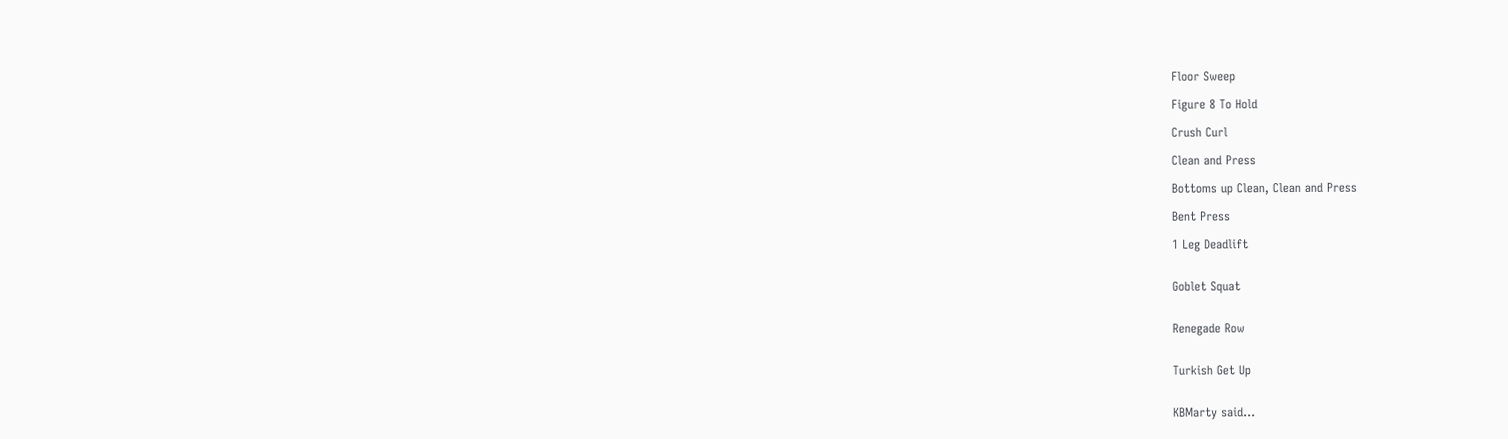Floor Sweep

Figure 8 To Hold

Crush Curl

Clean and Press

Bottoms up Clean, Clean and Press

Bent Press

1 Leg Deadlift


Goblet Squat


Renegade Row


Turkish Get Up


KBMarty said...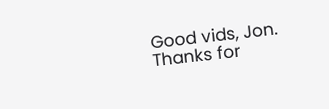Good vids, Jon. Thanks for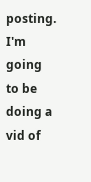posting. I'm going to be doing a vid of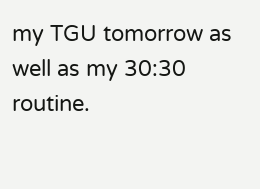my TGU tomorrow as well as my 30:30 routine.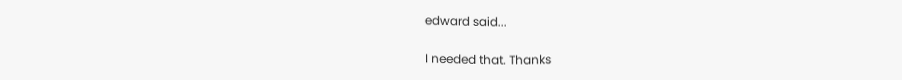edward said...

I needed that. Thanks